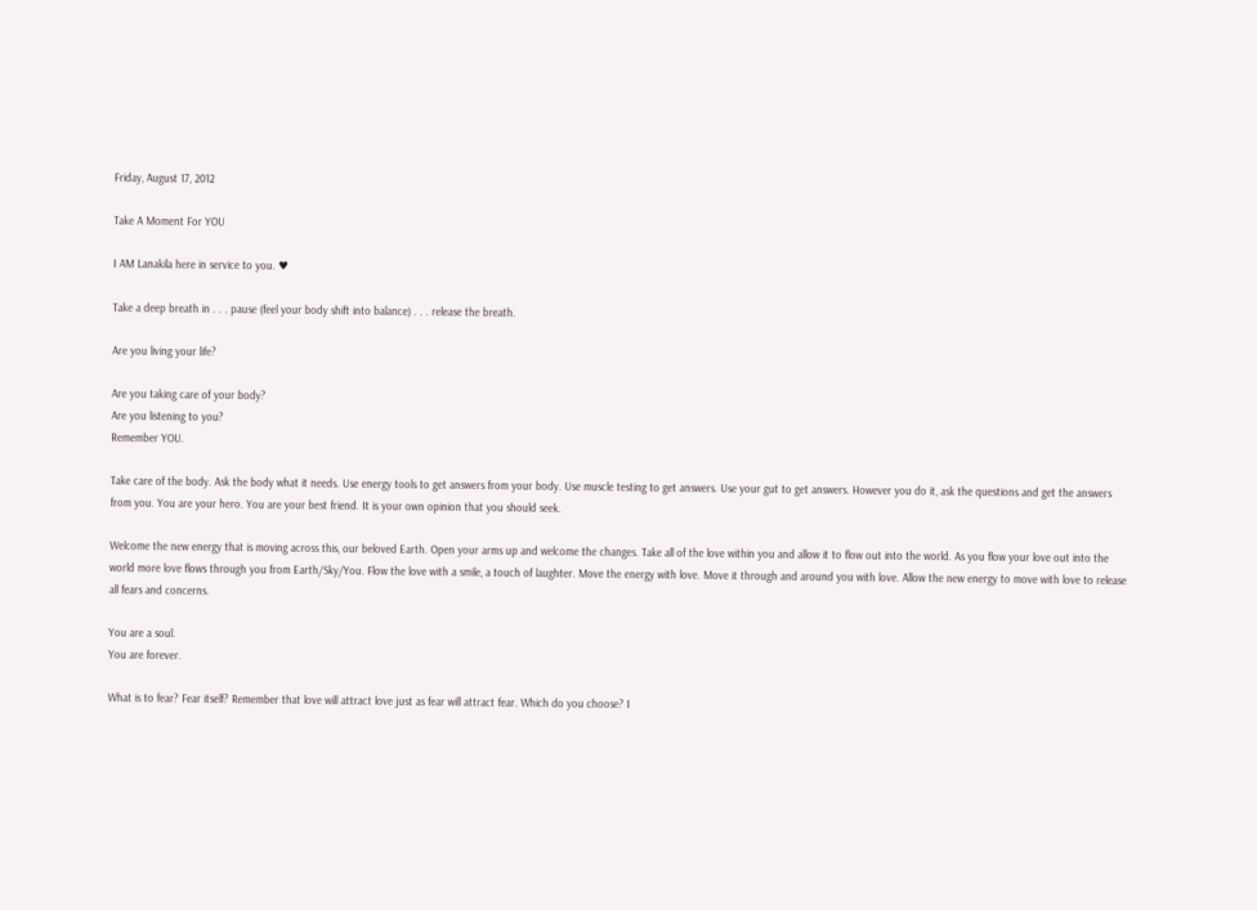Friday, August 17, 2012

Take A Moment For YOU

I AM Lanakila here in service to you. ♥

Take a deep breath in . . . pause (feel your body shift into balance) . . . release the breath.

Are you living your life?

Are you taking care of your body?
Are you listening to you?
Remember YOU.

Take care of the body. Ask the body what it needs. Use energy tools to get answers from your body. Use muscle testing to get answers. Use your gut to get answers. However you do it, ask the questions and get the answers from you. You are your hero. You are your best friend. It is your own opinion that you should seek.

Welcome the new energy that is moving across this, our beloved Earth. Open your arms up and welcome the changes. Take all of the love within you and allow it to flow out into the world. As you flow your love out into the world more love flows through you from Earth/Sky/You. Flow the love with a smile, a touch of laughter. Move the energy with love. Move it through and around you with love. Allow the new energy to move with love to release all fears and concerns.

You are a soul.
You are forever.

What is to fear? Fear itself? Remember that love will attract love just as fear will attract fear. Which do you choose? I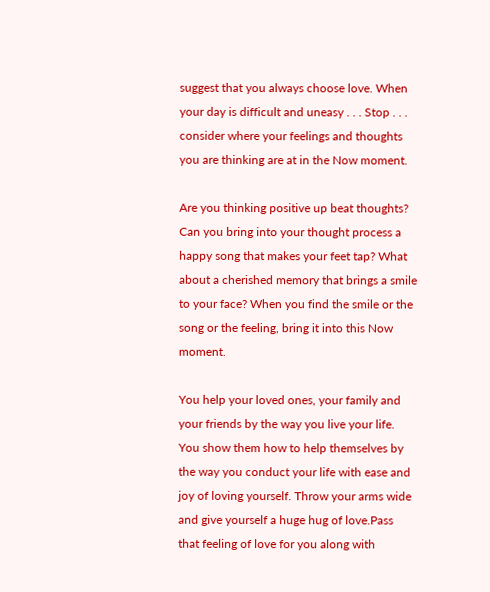suggest that you always choose love. When your day is difficult and uneasy . . . Stop . . . consider where your feelings and thoughts you are thinking are at in the Now moment.

Are you thinking positive up beat thoughts? Can you bring into your thought process a happy song that makes your feet tap? What about a cherished memory that brings a smile to your face? When you find the smile or the song or the feeling, bring it into this Now moment.

You help your loved ones, your family and your friends by the way you live your life. You show them how to help themselves by the way you conduct your life with ease and joy of loving yourself. Throw your arms wide and give yourself a huge hug of love.Pass that feeling of love for you along with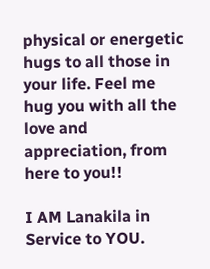physical or energetic hugs to all those in your life. Feel me hug you with all the love and appreciation, from here to you!!

I AM Lanakila in Service to YOU.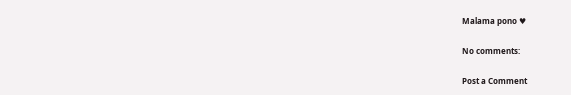Malama pono ♥

No comments:

Post a Comment